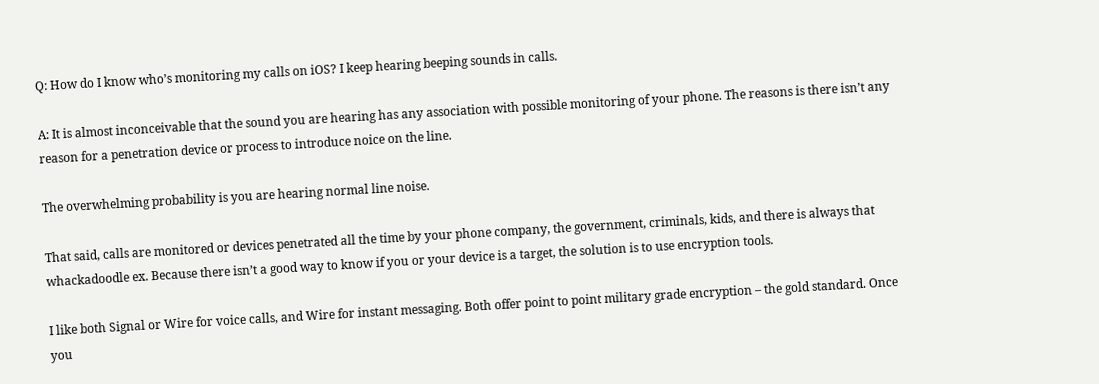Q: How do I know who’s monitoring my calls on iOS? I keep hearing beeping sounds in calls.

A: It is almost inconceivable that the sound you are hearing has any association with possible monitoring of your phone. The reasons is there isn’t any reason for a penetration device or process to introduce noice on the line.

The overwhelming probability is you are hearing normal line noise.

That said, calls are monitored or devices penetrated all the time by your phone company, the government, criminals, kids, and there is always that whackadoodle ex. Because there isn’t a good way to know if you or your device is a target, the solution is to use encryption tools.

I like both Signal or Wire for voice calls, and Wire for instant messaging. Both offer point to point military grade encryption – the gold standard. Once you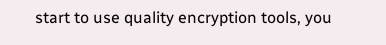start to use quality encryption tools, you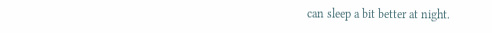can sleep a bit better at night.